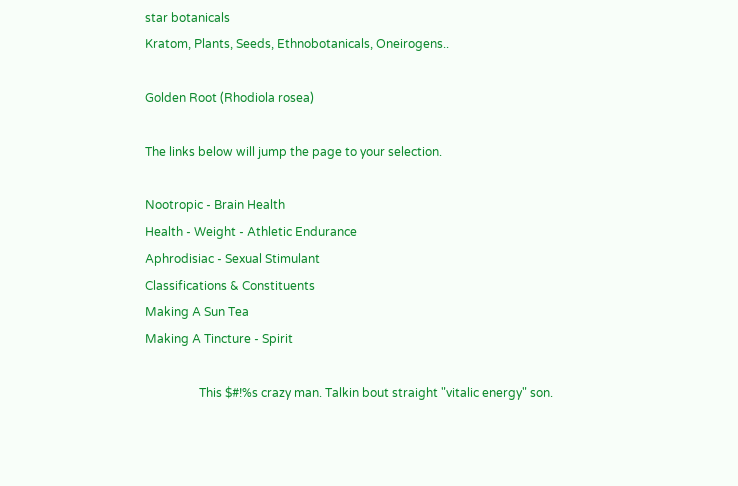star botanicals
Kratom, Plants, Seeds, Ethnobotanicals, Oneirogens..

Golden Root (Rhodiola rosea)

The links below will jump the page to your selection.

Nootropic - Brain Health
Health - Weight - Athletic Endurance
Aphrodisiac - Sexual Stimulant
Classifications & Constituents
Making A Sun Tea
Making A Tincture - Spirit

                  This $#!%s crazy man. Talkin bout straight "vitalic energy" son.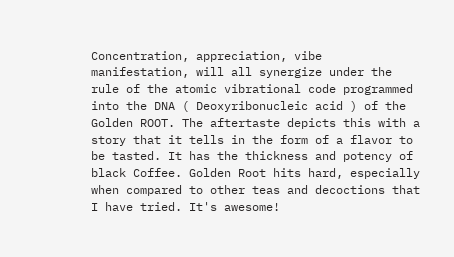Concentration, appreciation, vibe manifestation, will all synergize under the rule of the atomic vibrational code programmed into the DNA ( Deoxyribonucleic acid ) of the Golden ROOT. The aftertaste depicts this with a story that it tells in the form of a flavor to be tasted. It has the thickness and potency of black Coffee. Golden Root hits hard, especially when compared to other teas and decoctions that I have tried. It's awesome!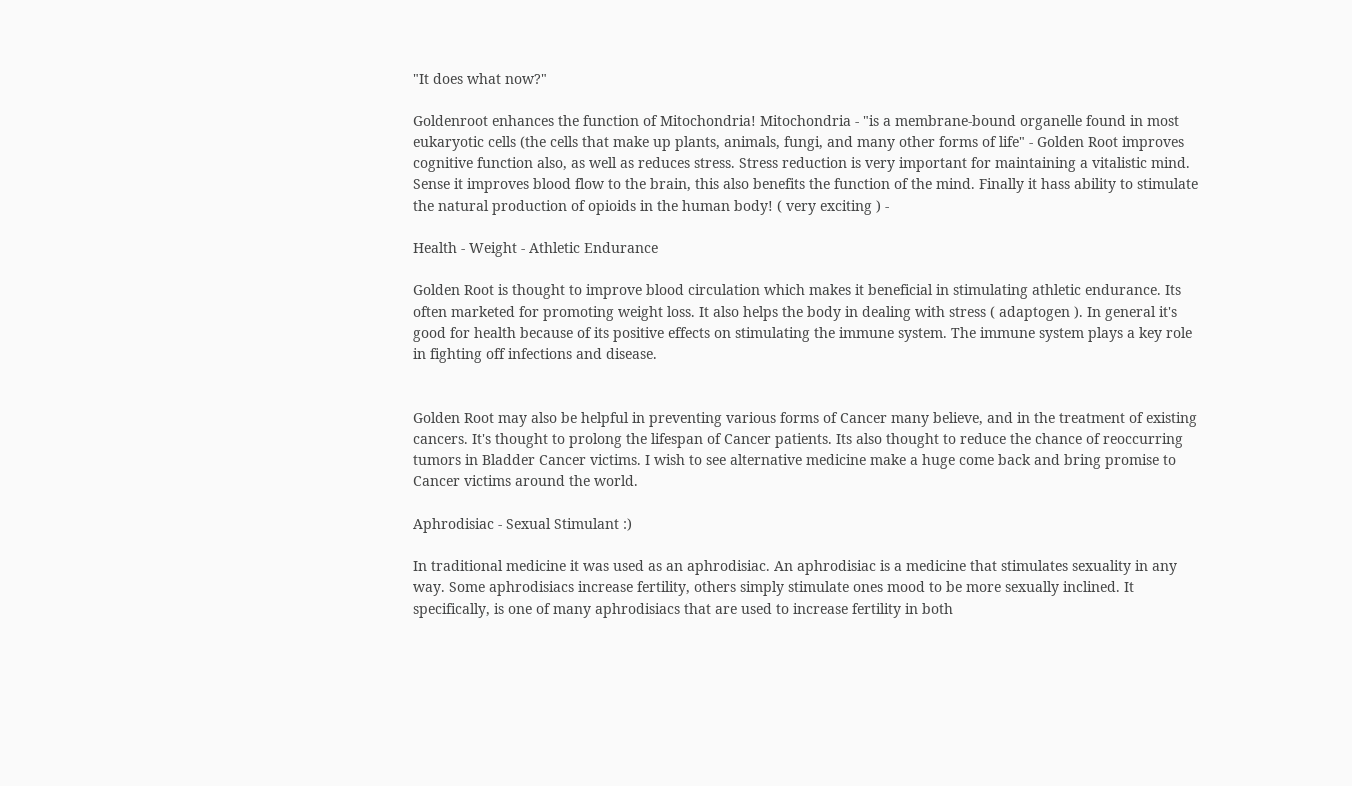"It does what now?"

Goldenroot enhances the function of Mitochondria! Mitochondria - "is a membrane-bound organelle found in most eukaryotic cells (the cells that make up plants, animals, fungi, and many other forms of life" - Golden Root improves cognitive function also, as well as reduces stress. Stress reduction is very important for maintaining a vitalistic mind. Sense it improves blood flow to the brain, this also benefits the function of the mind. Finally it hass ability to stimulate the natural production of opioids in the human body! ( very exciting ) -

Health - Weight - Athletic Endurance

Golden Root is thought to improve blood circulation which makes it beneficial in stimulating athletic endurance. Its often marketed for promoting weight loss. It also helps the body in dealing with stress ( adaptogen ). In general it's good for health because of its positive effects on stimulating the immune system. The immune system plays a key role in fighting off infections and disease.


Golden Root may also be helpful in preventing various forms of Cancer many believe, and in the treatment of existing cancers. It's thought to prolong the lifespan of Cancer patients. Its also thought to reduce the chance of reoccurring tumors in Bladder Cancer victims. I wish to see alternative medicine make a huge come back and bring promise to Cancer victims around the world.

Aphrodisiac - Sexual Stimulant :)

In traditional medicine it was used as an aphrodisiac. An aphrodisiac is a medicine that stimulates sexuality in any way. Some aphrodisiacs increase fertility, others simply stimulate ones mood to be more sexually inclined. It specifically, is one of many aphrodisiacs that are used to increase fertility in both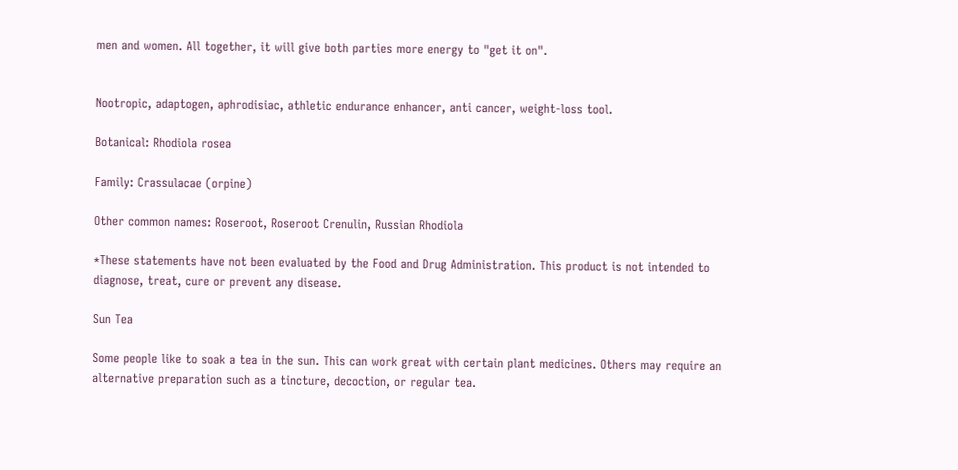men and women. All together, it will give both parties more energy to "get it on".


Nootropic, adaptogen, aphrodisiac, athletic endurance enhancer, anti cancer, weight-loss tool.

Botanical: Rhodiola rosea

Family: Crassulacae (orpine)

Other common names: Roseroot, Roseroot Crenulin, Russian Rhodiola

*These statements have not been evaluated by the Food and Drug Administration. This product is not intended to diagnose, treat, cure or prevent any disease.

Sun Tea

Some people like to soak a tea in the sun. This can work great with certain plant medicines. Others may require an alternative preparation such as a tincture, decoction, or regular tea.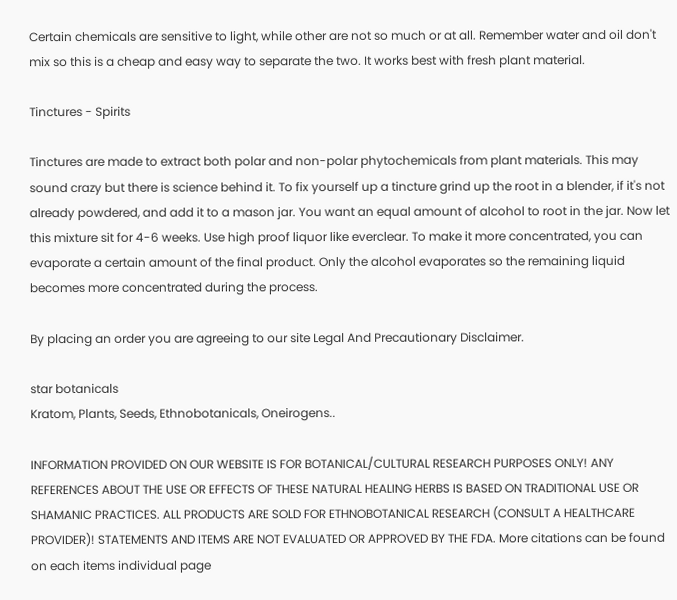Certain chemicals are sensitive to light, while other are not so much or at all. Remember water and oil don't mix so this is a cheap and easy way to separate the two. It works best with fresh plant material.

Tinctures - Spirits

Tinctures are made to extract both polar and non-polar phytochemicals from plant materials. This may sound crazy but there is science behind it. To fix yourself up a tincture grind up the root in a blender, if it's not already powdered, and add it to a mason jar. You want an equal amount of alcohol to root in the jar. Now let this mixture sit for 4-6 weeks. Use high proof liquor like everclear. To make it more concentrated, you can evaporate a certain amount of the final product. Only the alcohol evaporates so the remaining liquid becomes more concentrated during the process.

By placing an order you are agreeing to our site Legal And Precautionary Disclaimer.

star botanicals
Kratom, Plants, Seeds, Ethnobotanicals, Oneirogens..

INFORMATION PROVIDED ON OUR WEBSITE IS FOR BOTANICAL/CULTURAL RESEARCH PURPOSES ONLY! ANY REFERENCES ABOUT THE USE OR EFFECTS OF THESE NATURAL HEALING HERBS IS BASED ON TRADITIONAL USE OR SHAMANIC PRACTICES. ALL PRODUCTS ARE SOLD FOR ETHNOBOTANICAL RESEARCH (CONSULT A HEALTHCARE PROVIDER)! STATEMENTS AND ITEMS ARE NOT EVALUATED OR APPROVED BY THE FDA. More citations can be found on each items individual page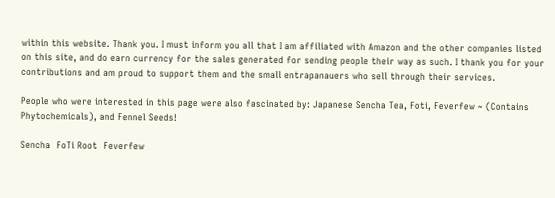within this website. Thank you. I must inform you all that I am affiliated with Amazon and the other companies listed on this site, and do earn currency for the sales generated for sending people their way as such. I thank you for your contributions and am proud to support them and the small entrapanauers who sell through their services.

People who were interested in this page were also fascinated by: Japanese Sencha Tea, Foti, Feverfew ~ (Contains Phytochemicals), and Fennel Seeds!

Sencha  FoTi Root  Feverfew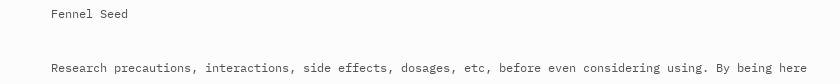Fennel Seed


Research precautions, interactions, side effects, dosages, etc, before even considering using. By being here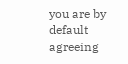you are by default agreeing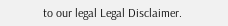to our legal Legal Disclaimer.